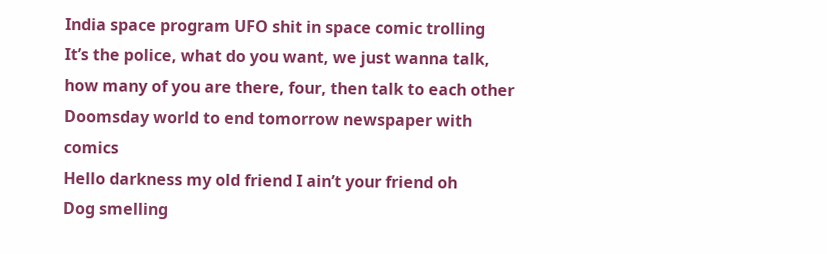India space program UFO shit in space comic trolling
It’s the police, what do you want, we just wanna talk, how many of you are there, four, then talk to each other
Doomsday world to end tomorrow newspaper with comics
Hello darkness my old friend I ain’t your friend oh
Dog smelling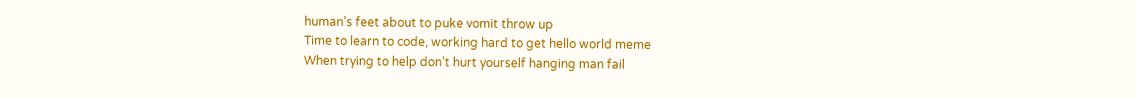human’s feet about to puke vomit throw up
Time to learn to code, working hard to get hello world meme
When trying to help don’t hurt yourself hanging man fail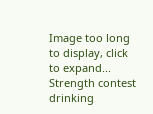Image too long to display, click to expand...
Strength contest drinking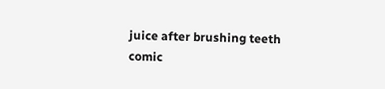juice after brushing teeth comic